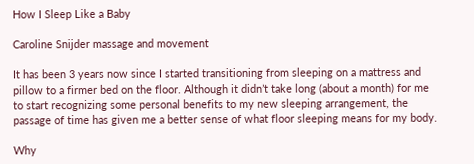How I Sleep Like a Baby

Caroline Snijder massage and movement

It has been 3 years now since I started transitioning from sleeping on a mattress and pillow to a firmer bed on the floor. Although it didn’t take long (about a month) for me to start recognizing some personal benefits to my new sleeping arrangement, the passage of time has given me a better sense of what floor sleeping means for my body.

Why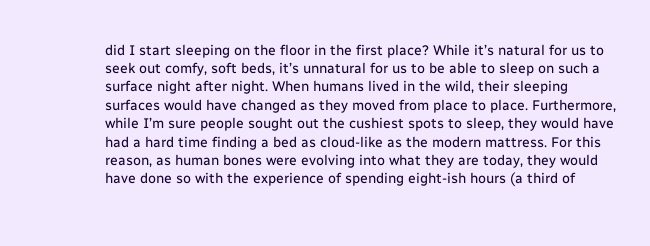did I start sleeping on the floor in the first place? While it’s natural for us to seek out comfy, soft beds, it’s unnatural for us to be able to sleep on such a surface night after night. When humans lived in the wild, their sleeping surfaces would have changed as they moved from place to place. Furthermore, while I’m sure people sought out the cushiest spots to sleep, they would have had a hard time finding a bed as cloud-like as the modern mattress. For this reason, as human bones were evolving into what they are today, they would have done so with the experience of spending eight-ish hours (a third of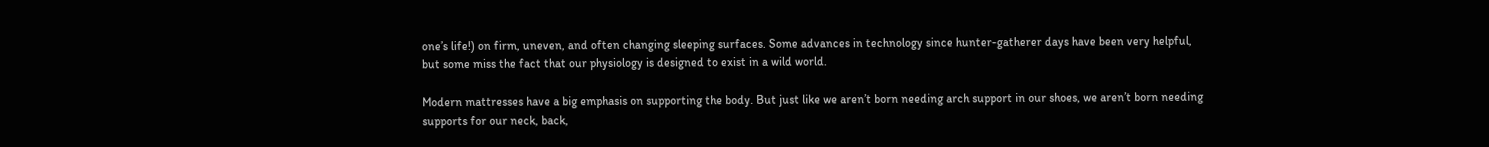one’s life!) on firm, uneven, and often changing sleeping surfaces. Some advances in technology since hunter-gatherer days have been very helpful, but some miss the fact that our physiology is designed to exist in a wild world.

Modern mattresses have a big emphasis on supporting the body. But just like we aren’t born needing arch support in our shoes, we aren’t born needing supports for our neck, back,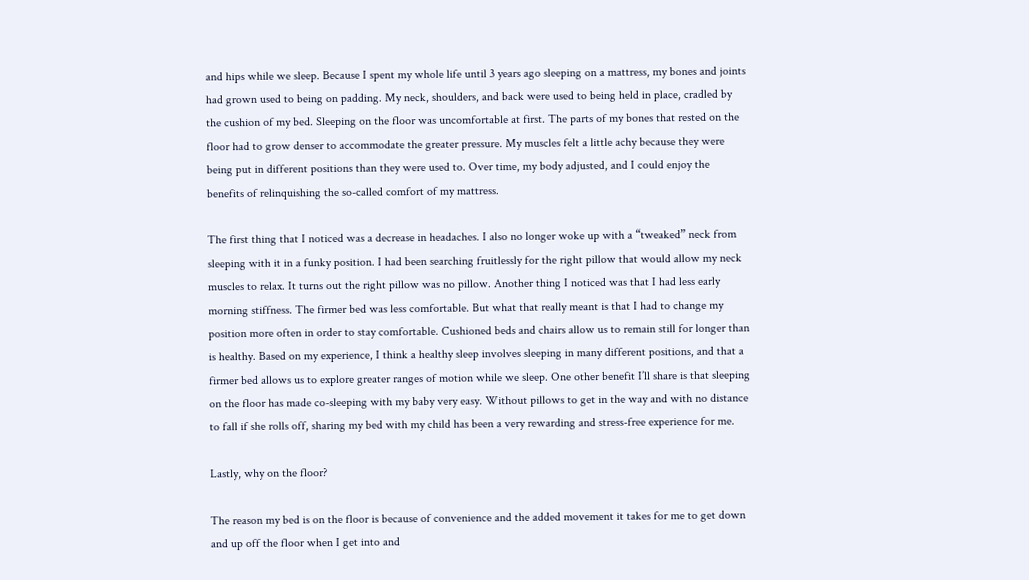and hips while we sleep. Because I spent my whole life until 3 years ago sleeping on a mattress, my bones and joints had grown used to being on padding. My neck, shoulders, and back were used to being held in place, cradled by the cushion of my bed. Sleeping on the floor was uncomfortable at first. The parts of my bones that rested on the floor had to grow denser to accommodate the greater pressure. My muscles felt a little achy because they were being put in different positions than they were used to. Over time, my body adjusted, and I could enjoy the benefits of relinquishing the so-called comfort of my mattress.

The first thing that I noticed was a decrease in headaches. I also no longer woke up with a “tweaked” neck from sleeping with it in a funky position. I had been searching fruitlessly for the right pillow that would allow my neck muscles to relax. It turns out the right pillow was no pillow. Another thing I noticed was that I had less early morning stiffness. The firmer bed was less comfortable. But what that really meant is that I had to change my position more often in order to stay comfortable. Cushioned beds and chairs allow us to remain still for longer than is healthy. Based on my experience, I think a healthy sleep involves sleeping in many different positions, and that a firmer bed allows us to explore greater ranges of motion while we sleep. One other benefit I’ll share is that sleeping on the floor has made co-sleeping with my baby very easy. Without pillows to get in the way and with no distance to fall if she rolls off, sharing my bed with my child has been a very rewarding and stress-free experience for me.

Lastly, why on the floor?

The reason my bed is on the floor is because of convenience and the added movement it takes for me to get down and up off the floor when I get into and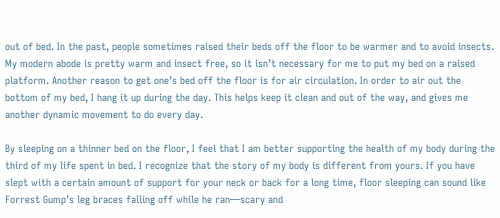out of bed. In the past, people sometimes raised their beds off the floor to be warmer and to avoid insects. My modern abode is pretty warm and insect free, so it isn’t necessary for me to put my bed on a raised platform. Another reason to get one’s bed off the floor is for air circulation. In order to air out the bottom of my bed, I hang it up during the day. This helps keep it clean and out of the way, and gives me another dynamic movement to do every day.

By sleeping on a thinner bed on the floor, I feel that I am better supporting the health of my body during the third of my life spent in bed. I recognize that the story of my body is different from yours. If you have slept with a certain amount of support for your neck or back for a long time, floor sleeping can sound like Forrest Gump’s leg braces falling off while he ran—scary and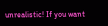unrealistic! If you want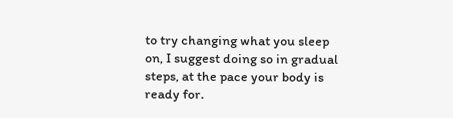to try changing what you sleep on, I suggest doing so in gradual steps, at the pace your body is ready for.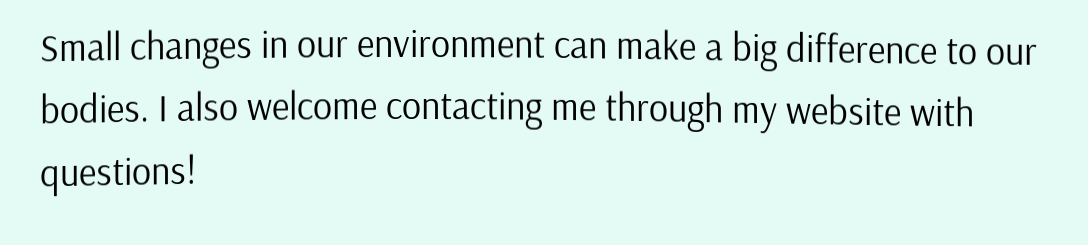Small changes in our environment can make a big difference to our bodies. I also welcome contacting me through my website with questions!